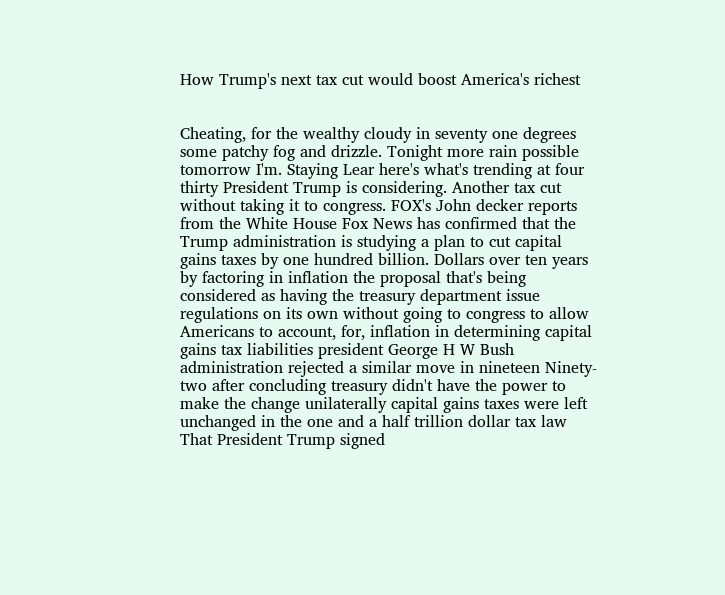How Trump's next tax cut would boost America's richest


Cheating, for the wealthy cloudy in seventy one degrees some patchy fog and drizzle. Tonight more rain possible tomorrow I'm. Staying Lear here's what's trending at four thirty President Trump is considering. Another tax cut without taking it to congress. FOX's John decker reports from the White House Fox News has confirmed that the Trump administration is studying a plan to cut capital gains taxes by one hundred billion. Dollars over ten years by factoring in inflation the proposal that's being considered as having the treasury department issue regulations on its own without going to congress to allow Americans to account, for, inflation in determining capital gains tax liabilities president George H W Bush administration rejected a similar move in nineteen Ninety-two after concluding treasury didn't have the power to make the change unilaterally capital gains taxes were left unchanged in the one and a half trillion dollar tax law That President Trump signed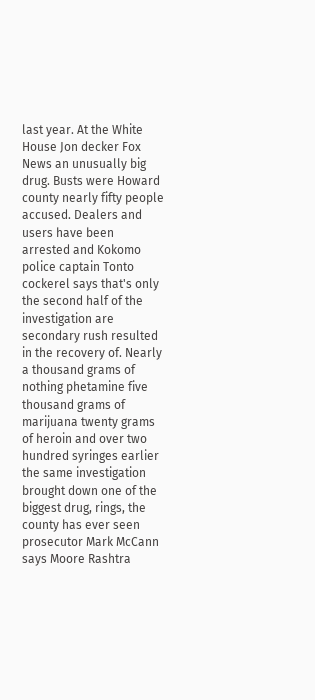last year. At the White House Jon decker Fox News an unusually big drug. Busts were Howard county nearly fifty people accused. Dealers and users have been arrested and Kokomo police captain Tonto cockerel says that's only the second half of the investigation are secondary rush resulted in the recovery of. Nearly a thousand grams of nothing phetamine five thousand grams of marijuana twenty grams of heroin and over two hundred syringes earlier the same investigation brought down one of the biggest drug, rings, the county has ever seen prosecutor Mark McCann says Moore Rashtra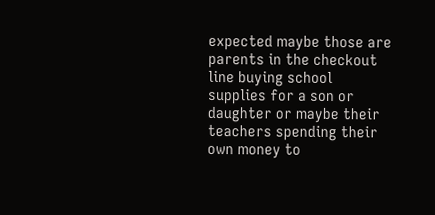expected maybe those are parents in the checkout line buying school supplies for a son or daughter or maybe their teachers spending their own money to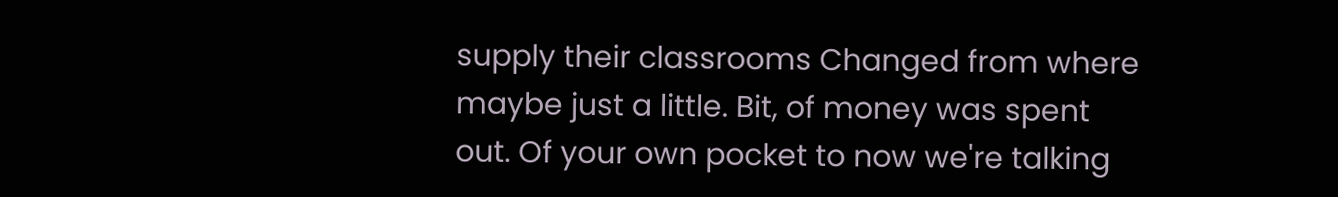supply their classrooms Changed from where maybe just a little. Bit, of money was spent out. Of your own pocket to now we're talking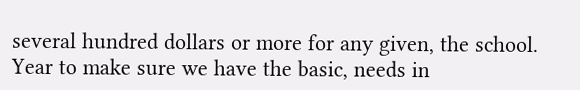several hundred dollars or more for any given, the school. Year to make sure we have the basic, needs in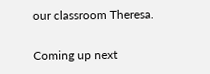our classroom Theresa.

Coming up next